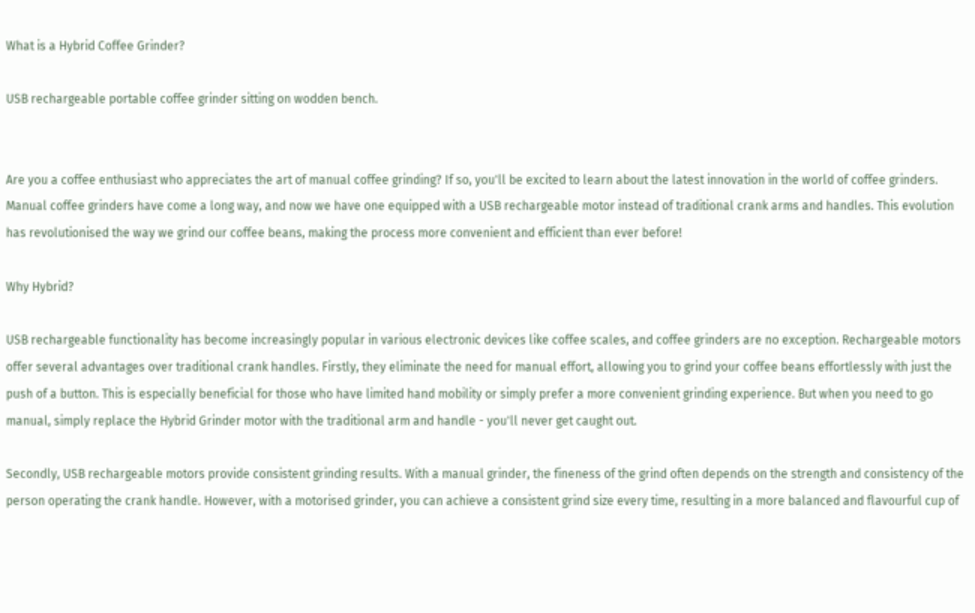What is a Hybrid Coffee Grinder?

USB rechargeable portable coffee grinder sitting on wodden bench.


Are you a coffee enthusiast who appreciates the art of manual coffee grinding? If so, you'll be excited to learn about the latest innovation in the world of coffee grinders. Manual coffee grinders have come a long way, and now we have one equipped with a USB rechargeable motor instead of traditional crank arms and handles. This evolution has revolutionised the way we grind our coffee beans, making the process more convenient and efficient than ever before!

Why Hybrid?

USB rechargeable functionality has become increasingly popular in various electronic devices like coffee scales, and coffee grinders are no exception. Rechargeable motors offer several advantages over traditional crank handles. Firstly, they eliminate the need for manual effort, allowing you to grind your coffee beans effortlessly with just the push of a button. This is especially beneficial for those who have limited hand mobility or simply prefer a more convenient grinding experience. But when you need to go manual, simply replace the Hybrid Grinder motor with the traditional arm and handle - you'll never get caught out.

Secondly, USB rechargeable motors provide consistent grinding results. With a manual grinder, the fineness of the grind often depends on the strength and consistency of the person operating the crank handle. However, with a motorised grinder, you can achieve a consistent grind size every time, resulting in a more balanced and flavourful cup of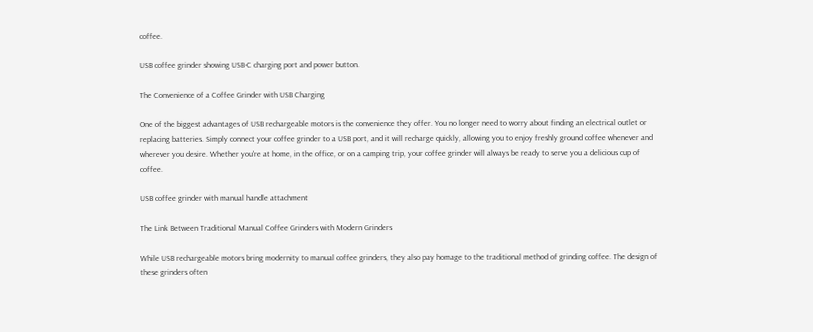coffee.

USB coffee grinder showing USB-C charging port and power button.

The Convenience of a Coffee Grinder with USB Charging

One of the biggest advantages of USB rechargeable motors is the convenience they offer. You no longer need to worry about finding an electrical outlet or replacing batteries. Simply connect your coffee grinder to a USB port, and it will recharge quickly, allowing you to enjoy freshly ground coffee whenever and wherever you desire. Whether you're at home, in the office, or on a camping trip, your coffee grinder will always be ready to serve you a delicious cup of coffee.

USB coffee grinder with manual handle attachment

The Link Between Traditional Manual Coffee Grinders with Modern Grinders

While USB rechargeable motors bring modernity to manual coffee grinders, they also pay homage to the traditional method of grinding coffee. The design of these grinders often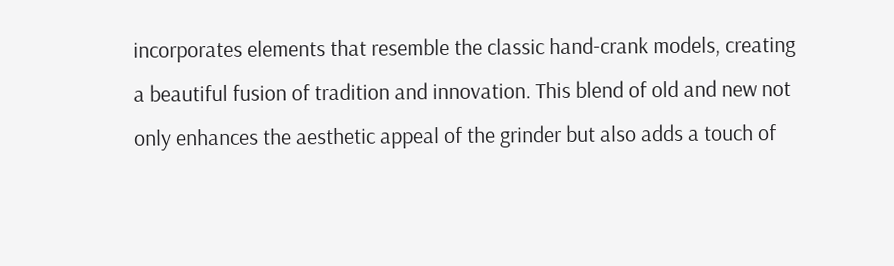incorporates elements that resemble the classic hand-crank models, creating a beautiful fusion of tradition and innovation. This blend of old and new not only enhances the aesthetic appeal of the grinder but also adds a touch of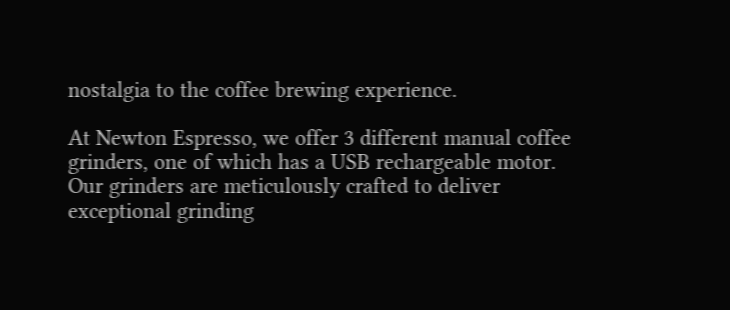nostalgia to the coffee brewing experience.

At Newton Espresso, we offer 3 different manual coffee grinders, one of which has a USB rechargeable motor. Our grinders are meticulously crafted to deliver exceptional grinding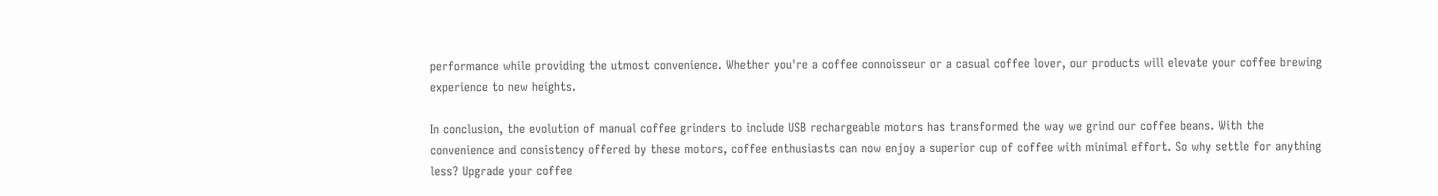performance while providing the utmost convenience. Whether you're a coffee connoisseur or a casual coffee lover, our products will elevate your coffee brewing experience to new heights.

In conclusion, the evolution of manual coffee grinders to include USB rechargeable motors has transformed the way we grind our coffee beans. With the convenience and consistency offered by these motors, coffee enthusiasts can now enjoy a superior cup of coffee with minimal effort. So why settle for anything less? Upgrade your coffee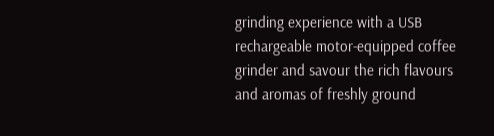grinding experience with a USB rechargeable motor-equipped coffee grinder and savour the rich flavours and aromas of freshly ground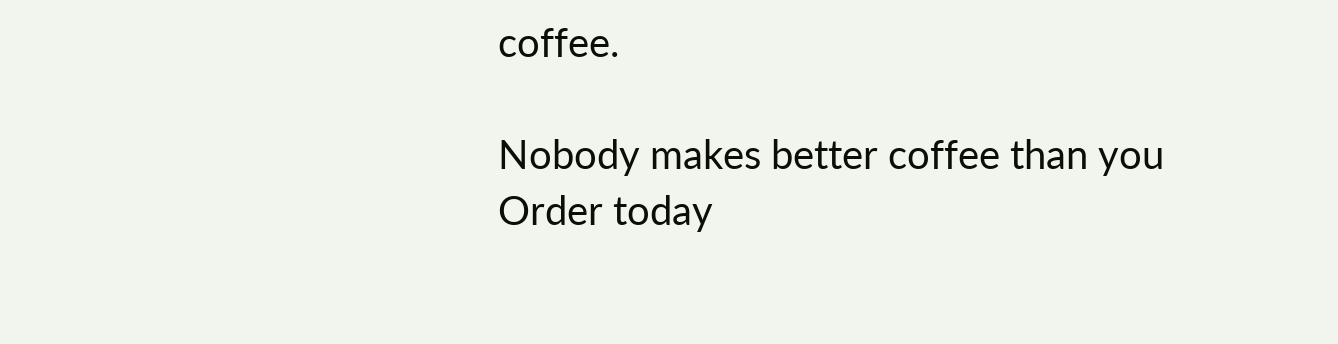coffee.

Nobody makes better coffee than you
Order today